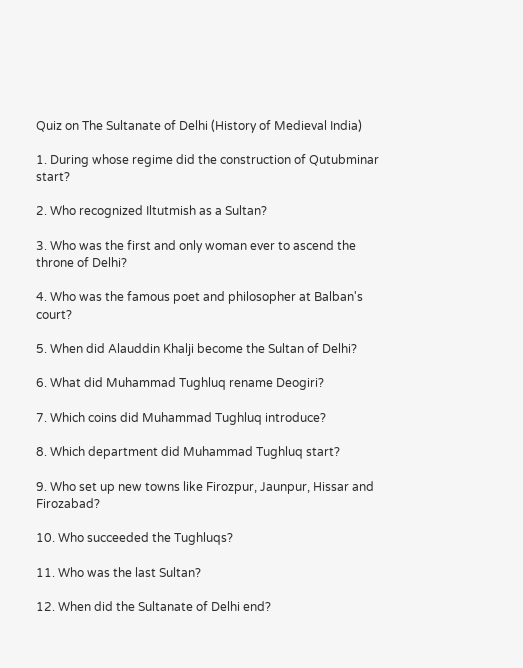Quiz on The Sultanate of Delhi (History of Medieval India)

1. During whose regime did the construction of Qutubminar start?

2. Who recognized Iltutmish as a Sultan?

3. Who was the first and only woman ever to ascend the throne of Delhi?

4. Who was the famous poet and philosopher at Balban's court?

5. When did Alauddin Khalji become the Sultan of Delhi?

6. What did Muhammad Tughluq rename Deogiri?

7. Which coins did Muhammad Tughluq introduce?

8. Which department did Muhammad Tughluq start?

9. Who set up new towns like Firozpur, Jaunpur, Hissar and Firozabad?

10. Who succeeded the Tughluqs?

11. Who was the last Sultan?

12. When did the Sultanate of Delhi end?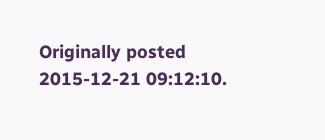Originally posted 2015-12-21 09:12:10.